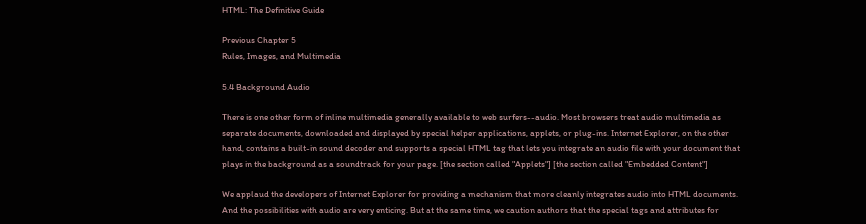HTML: The Definitive Guide

Previous Chapter 5
Rules, Images, and Multimedia

5.4 Background Audio

There is one other form of inline multimedia generally available to web surfers--audio. Most browsers treat audio multimedia as separate documents, downloaded and displayed by special helper applications, applets, or plug-ins. Internet Explorer, on the other hand, contains a built-in sound decoder and supports a special HTML tag that lets you integrate an audio file with your document that plays in the background as a soundtrack for your page. [the section called "Applets"] [the section called "Embedded Content"]

We applaud the developers of Internet Explorer for providing a mechanism that more cleanly integrates audio into HTML documents. And the possibilities with audio are very enticing. But at the same time, we caution authors that the special tags and attributes for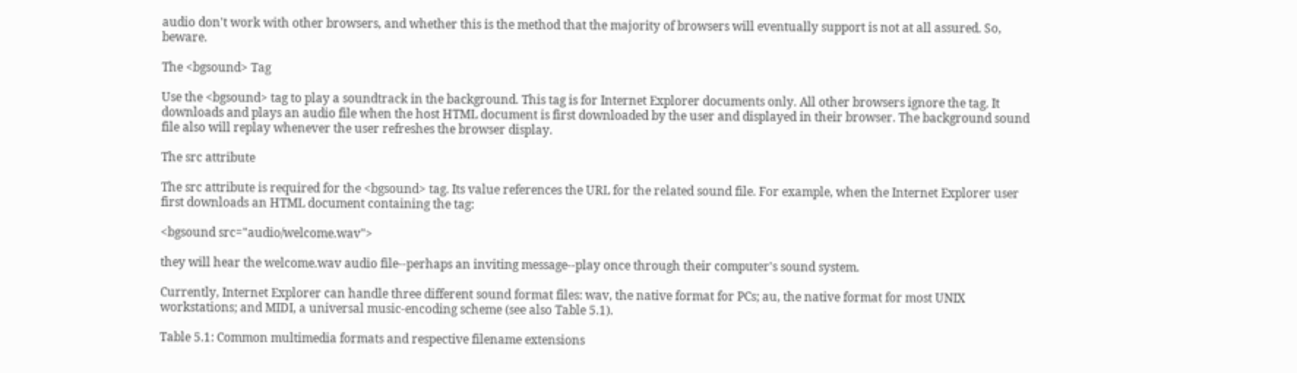audio don't work with other browsers, and whether this is the method that the majority of browsers will eventually support is not at all assured. So, beware.

The <bgsound> Tag

Use the <bgsound> tag to play a soundtrack in the background. This tag is for Internet Explorer documents only. All other browsers ignore the tag. It downloads and plays an audio file when the host HTML document is first downloaded by the user and displayed in their browser. The background sound file also will replay whenever the user refreshes the browser display.

The src attribute

The src attribute is required for the <bgsound> tag. Its value references the URL for the related sound file. For example, when the Internet Explorer user first downloads an HTML document containing the tag:

<bgsound src="audio/welcome.wav">

they will hear the welcome.wav audio file--perhaps an inviting message--play once through their computer's sound system.

Currently, Internet Explorer can handle three different sound format files: wav, the native format for PCs; au, the native format for most UNIX workstations; and MIDI, a universal music-encoding scheme (see also Table 5.1).

Table 5.1: Common multimedia formats and respective filename extensions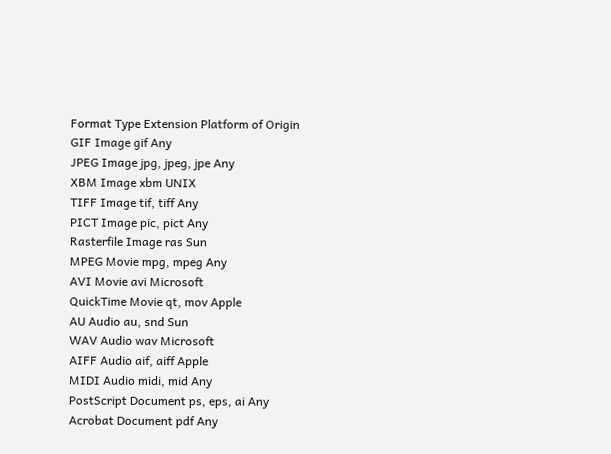Format Type Extension Platform of Origin
GIF Image gif Any
JPEG Image jpg, jpeg, jpe Any
XBM Image xbm UNIX
TIFF Image tif, tiff Any
PICT Image pic, pict Any
Rasterfile Image ras Sun
MPEG Movie mpg, mpeg Any
AVI Movie avi Microsoft
QuickTime Movie qt, mov Apple
AU Audio au, snd Sun
WAV Audio wav Microsoft
AIFF Audio aif, aiff Apple
MIDI Audio midi, mid Any
PostScript Document ps, eps, ai Any
Acrobat Document pdf Any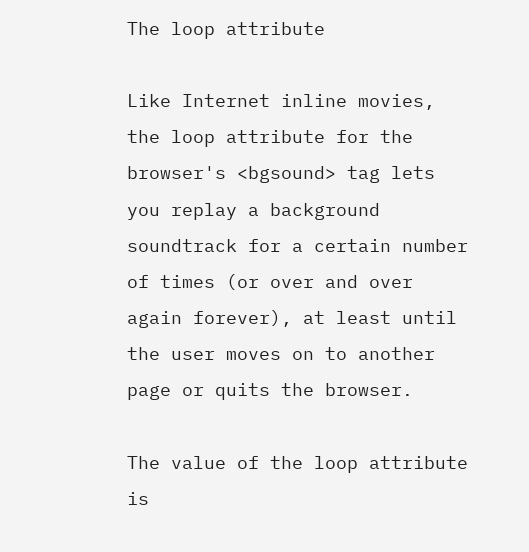The loop attribute

Like Internet inline movies, the loop attribute for the browser's <bgsound> tag lets you replay a background soundtrack for a certain number of times (or over and over again forever), at least until the user moves on to another page or quits the browser.

The value of the loop attribute is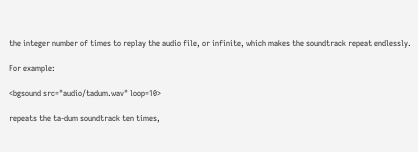the integer number of times to replay the audio file, or infinite, which makes the soundtrack repeat endlessly.

For example:

<bgsound src="audio/tadum.wav" loop=10>

repeats the ta-dum soundtrack ten times,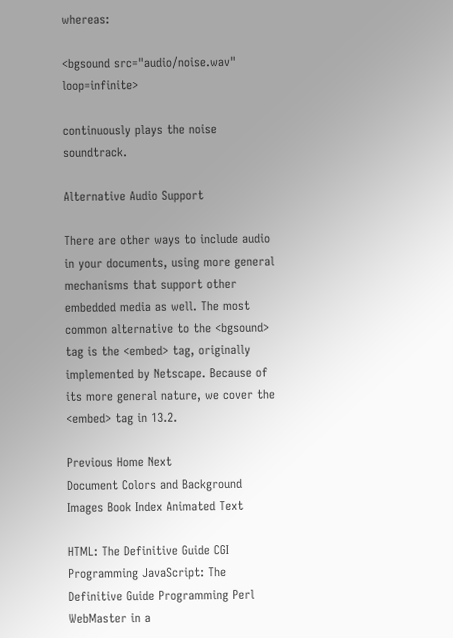whereas:

<bgsound src="audio/noise.wav" loop=infinite>

continuously plays the noise soundtrack.

Alternative Audio Support

There are other ways to include audio in your documents, using more general mechanisms that support other embedded media as well. The most common alternative to the <bgsound> tag is the <embed> tag, originally implemented by Netscape. Because of its more general nature, we cover the <embed> tag in 13.2.

Previous Home Next
Document Colors and Background Images Book Index Animated Text

HTML: The Definitive Guide CGI Programming JavaScript: The Definitive Guide Programming Perl WebMaster in a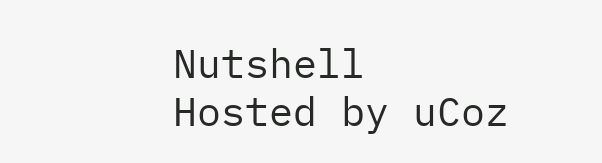Nutshell
Hosted by uCoz